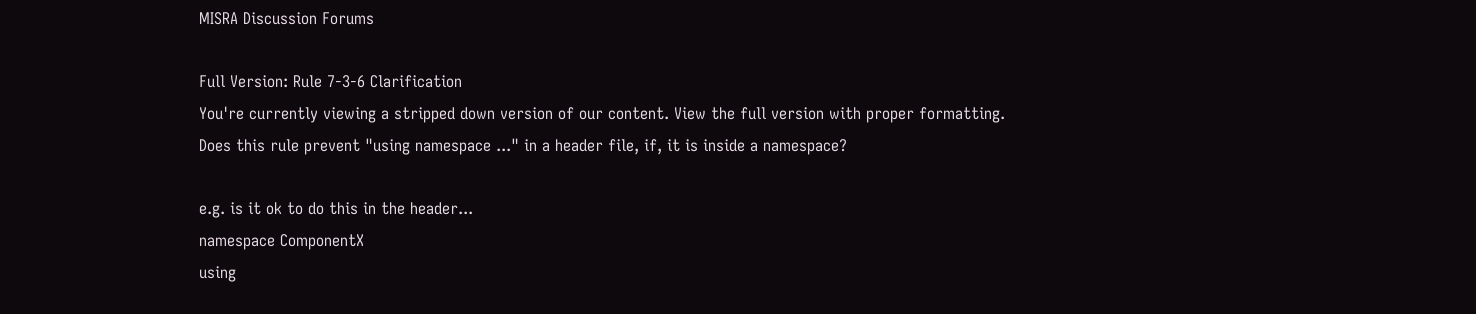MISRA Discussion Forums

Full Version: Rule 7-3-6 Clarification
You're currently viewing a stripped down version of our content. View the full version with proper formatting.
Does this rule prevent "using namespace ..." in a header file, if, it is inside a namespace?

e.g. is it ok to do this in the header...
namespace ComponentX
using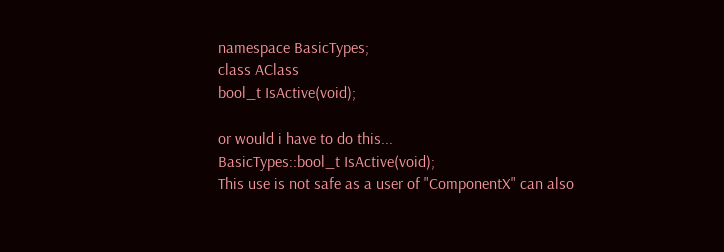namespace BasicTypes;
class AClass
bool_t IsActive(void);

or would i have to do this...
BasicTypes::bool_t IsActive(void);
This use is not safe as a user of "ComponentX" can also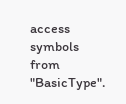access symbols from "BasicType".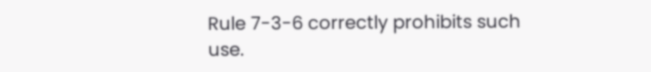Rule 7-3-6 correctly prohibits such use.